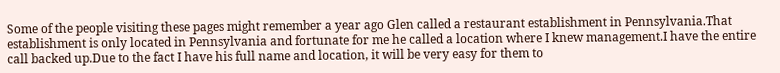Some of the people visiting these pages might remember a year ago Glen called a restaurant establishment in Pennsylvania.That establishment is only located in Pennsylvania and fortunate for me he called a location where I knew management.I have the entire call backed up.Due to the fact I have his full name and location, it will be very easy for them to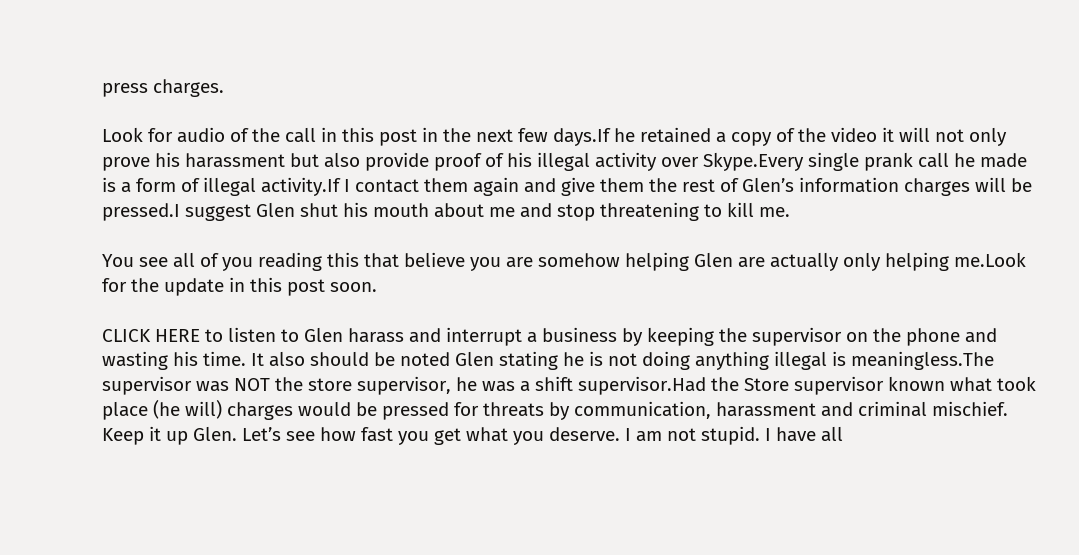press charges.

Look for audio of the call in this post in the next few days.If he retained a copy of the video it will not only prove his harassment but also provide proof of his illegal activity over Skype.Every single prank call he made is a form of illegal activity.If I contact them again and give them the rest of Glen’s information charges will be pressed.I suggest Glen shut his mouth about me and stop threatening to kill me.

You see all of you reading this that believe you are somehow helping Glen are actually only helping me.Look for the update in this post soon.

CLICK HERE to listen to Glen harass and interrupt a business by keeping the supervisor on the phone and wasting his time. It also should be noted Glen stating he is not doing anything illegal is meaningless.The supervisor was NOT the store supervisor, he was a shift supervisor.Had the Store supervisor known what took place (he will) charges would be pressed for threats by communication, harassment and criminal mischief. Keep it up Glen. Let’s see how fast you get what you deserve. I am not stupid. I have all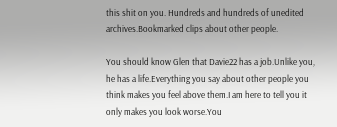this shit on you. Hundreds and hundreds of unedited archives.Bookmarked clips about other people.

You should know Glen that Davie22 has a job.Unlike you, he has a life.Everything you say about other people you think makes you feel above them.I am here to tell you it only makes you look worse.You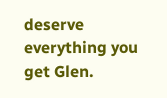deserve everything you get Glen.